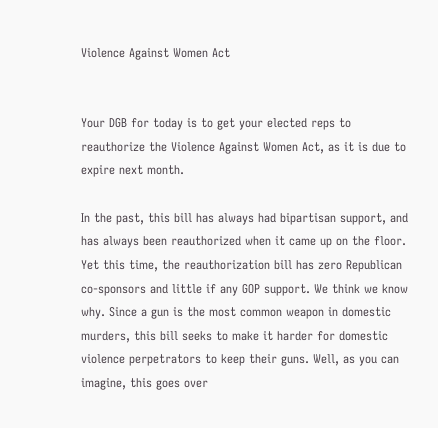Violence Against Women Act


Your DGB for today is to get your elected reps to reauthorize the Violence Against Women Act, as it is due to expire next month.

In the past, this bill has always had bipartisan support, and has always been reauthorized when it came up on the floor. Yet this time, the reauthorization bill has zero Republican co-sponsors and little if any GOP support. We think we know why. Since a gun is the most common weapon in domestic murders, this bill seeks to make it harder for domestic violence perpetrators to keep their guns. Well, as you can imagine, this goes over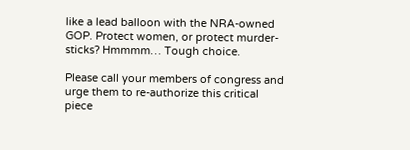like a lead balloon with the NRA-owned GOP. Protect women, or protect murder-sticks? Hmmmm… Tough choice.

Please call your members of congress and urge them to re-authorize this critical piece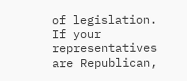of legislation. If your representatives are Republican,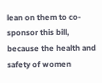lean on them to co-sponsor this bill, because the health and safety of women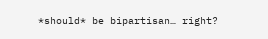*should* be bipartisan… right?